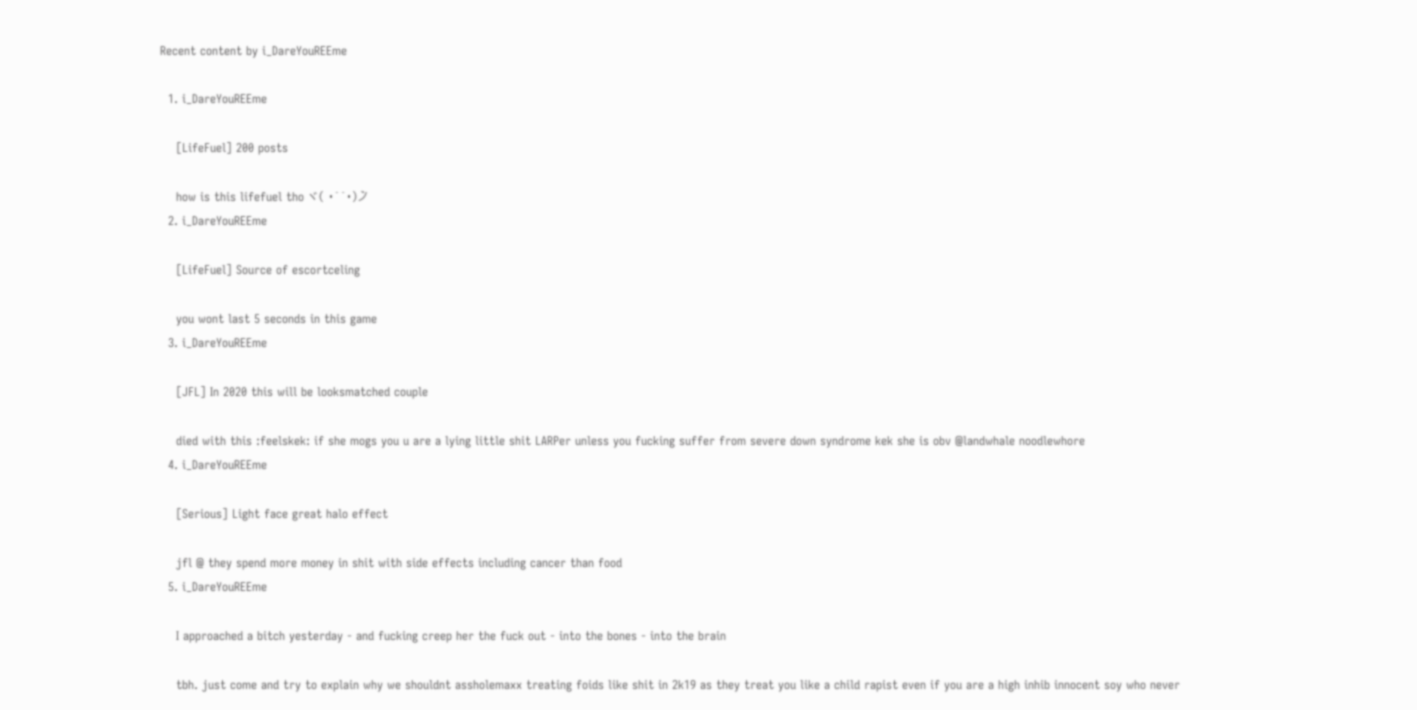Recent content by i_DareYouREEme

  1. i_DareYouREEme

    [LifeFuel] 200 posts

    how is this lifefuel tho ヾ( ・`´・)ノ゙
  2. i_DareYouREEme

    [LifeFuel] Source of escortceling

    you wont last 5 seconds in this game
  3. i_DareYouREEme

    [JFL] In 2020 this will be looksmatched couple

    died with this :feelskek: if she mogs you u are a lying little shit LARPer unless you fucking suffer from severe down syndrome kek she is obv @landwhale noodlewhore
  4. i_DareYouREEme

    [Serious] Light face great halo effect

    jfl @ they spend more money in shit with side effects including cancer than food
  5. i_DareYouREEme

    I approached a bitch yesterday - and fucking creep her the fuck out - into the bones - into the brain

    tbh. just come and try to explain why we shouldnt assholemaxx treating foids like shit in 2k19 as they treat you like a child rapist even if you are a high inhib innocent soy who never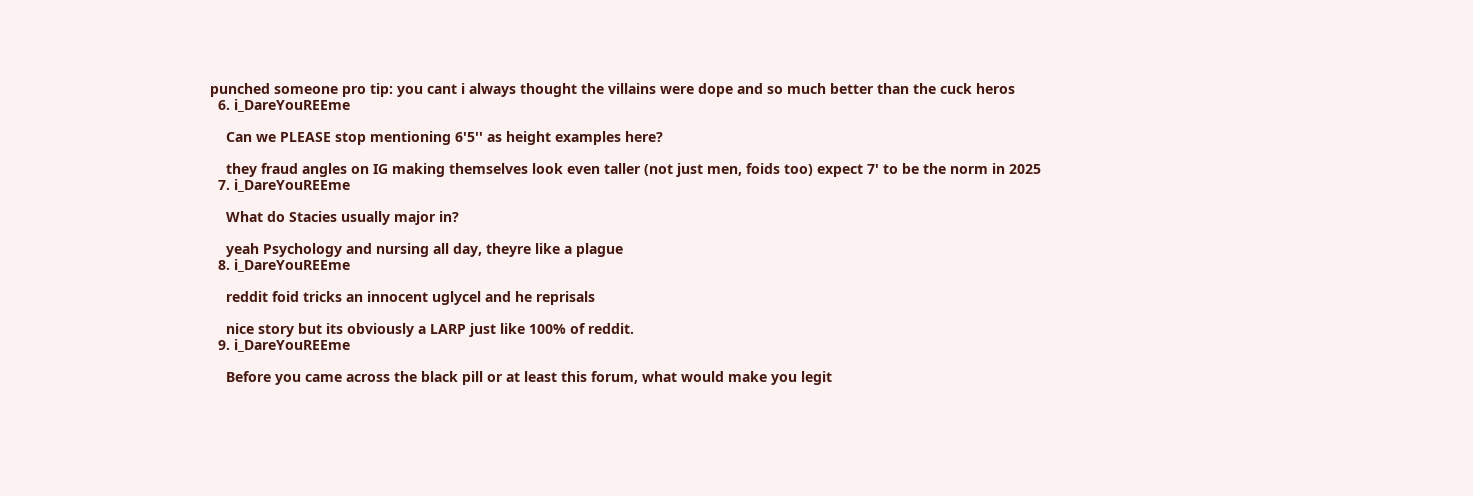punched someone pro tip: you cant i always thought the villains were dope and so much better than the cuck heros
  6. i_DareYouREEme

    Can we PLEASE stop mentioning 6'5'' as height examples here?

    they fraud angles on IG making themselves look even taller (not just men, foids too) expect 7' to be the norm in 2025
  7. i_DareYouREEme

    What do Stacies usually major in?

    yeah Psychology and nursing all day, theyre like a plague
  8. i_DareYouREEme

    reddit foid tricks an innocent uglycel and he reprisals

    nice story but its obviously a LARP just like 100% of reddit.
  9. i_DareYouREEme

    Before you came across the black pill or at least this forum, what would make you legit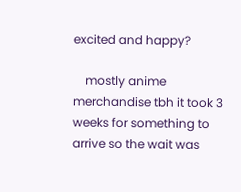excited and happy?

    mostly anime merchandise tbh it took 3 weeks for something to arrive so the wait was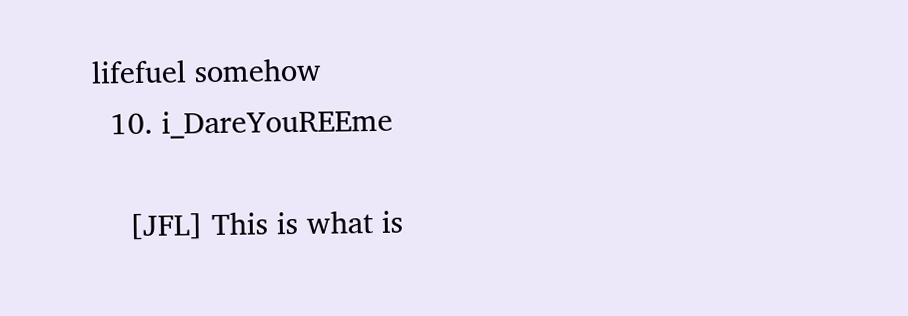lifefuel somehow
  10. i_DareYouREEme

    [JFL] This is what is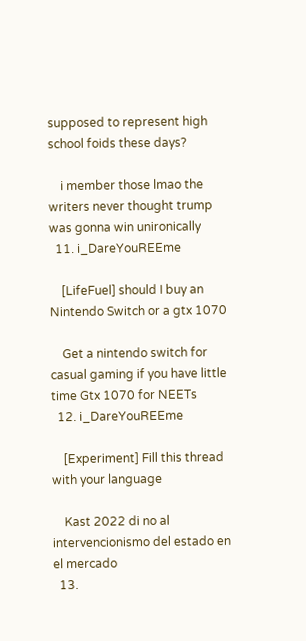supposed to represent high school foids these days?

    i member those lmao the writers never thought trump was gonna win unironically
  11. i_DareYouREEme

    [LifeFuel] should I buy an Nintendo Switch or a gtx 1070

    Get a nintendo switch for casual gaming if you have little time Gtx 1070 for NEETs
  12. i_DareYouREEme

    [Experiment] Fill this thread with your language

    Kast 2022 di no al intervencionismo del estado en el mercado
  13.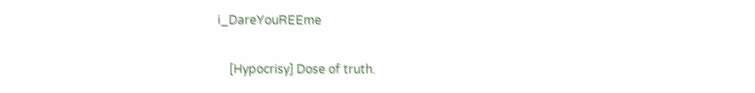i_DareYouREEme

    [Hypocrisy] Dose of truth.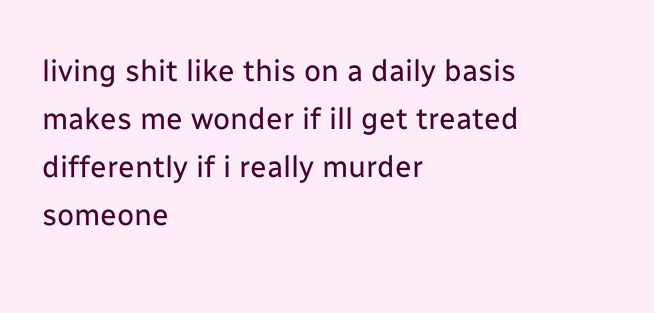living shit like this on a daily basis makes me wonder if ill get treated differently if i really murder someone